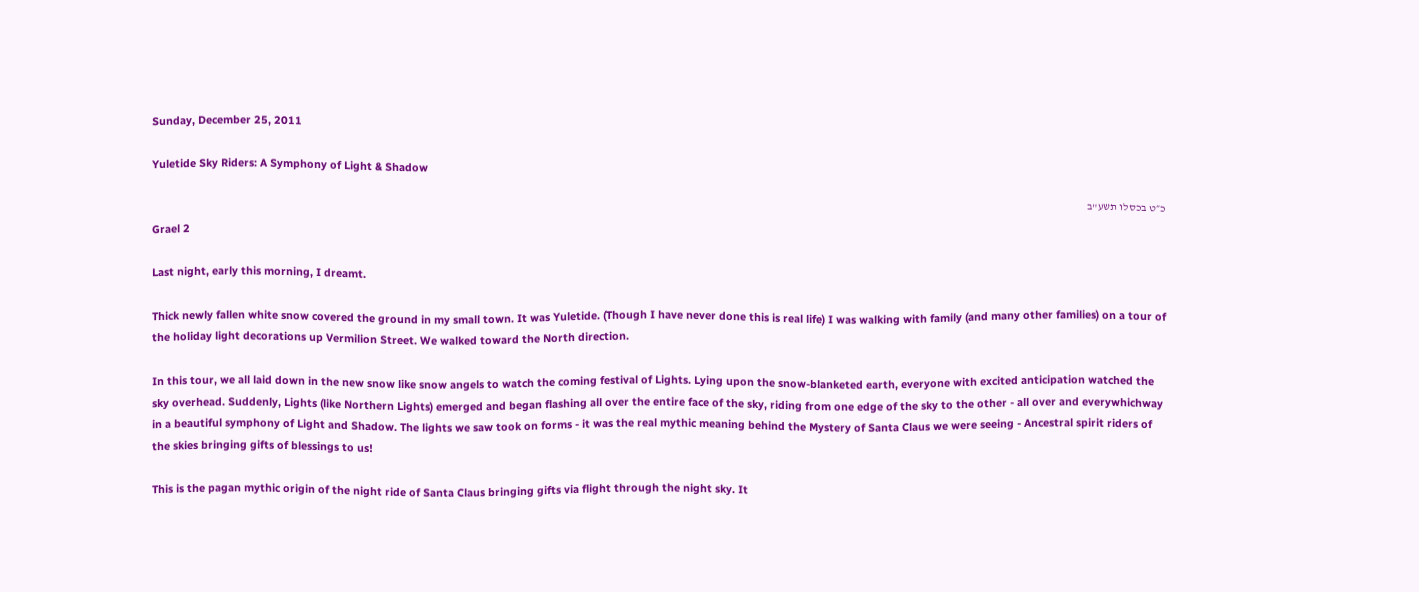Sunday, December 25, 2011

Yuletide Sky Riders: A Symphony of Light & Shadow

כ״ט בכסלו תשע"ב
Grael 2

Last night, early this morning, I dreamt.

Thick newly fallen white snow covered the ground in my small town. It was Yuletide. (Though I have never done this is real life) I was walking with family (and many other families) on a tour of the holiday light decorations up Vermilion Street. We walked toward the North direction.

In this tour, we all laid down in the new snow like snow angels to watch the coming festival of Lights. Lying upon the snow-blanketed earth, everyone with excited anticipation watched the sky overhead. Suddenly, Lights (like Northern Lights) emerged and began flashing all over the entire face of the sky, riding from one edge of the sky to the other - all over and everywhichway in a beautiful symphony of Light and Shadow. The lights we saw took on forms - it was the real mythic meaning behind the Mystery of Santa Claus we were seeing - Ancestral spirit riders of the skies bringing gifts of blessings to us!

This is the pagan mythic origin of the night ride of Santa Claus bringing gifts via flight through the night sky. It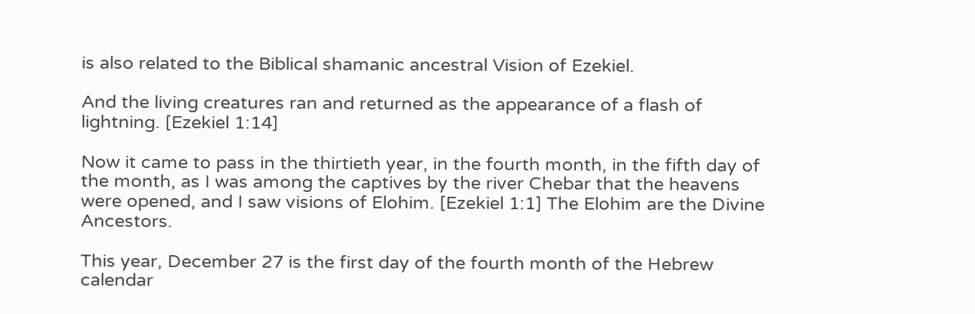is also related to the Biblical shamanic ancestral Vision of Ezekiel.

And the living creatures ran and returned as the appearance of a flash of lightning. [Ezekiel 1:14]

Now it came to pass in the thirtieth year, in the fourth month, in the fifth day of the month, as I was among the captives by the river Chebar that the heavens were opened, and I saw visions of Elohim. [Ezekiel 1:1] The Elohim are the Divine Ancestors.

This year, December 27 is the first day of the fourth month of the Hebrew calendar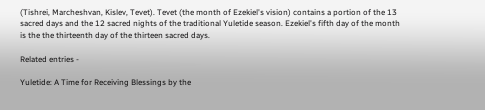(Tishrei, Marcheshvan, Kislev, Tevet). Tevet (the month of Ezekiel's vision) contains a portion of the 13 sacred days and the 12 sacred nights of the traditional Yuletide season. Ezekiel's fifth day of the month is the the thirteenth day of the thirteen sacred days.

Related entries -

Yuletide: A Time for Receiving Blessings by the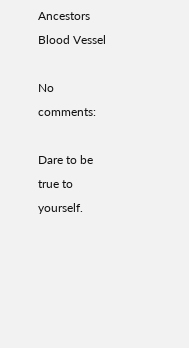Ancestors
Blood Vessel

No comments:

Dare to be true to yourself.